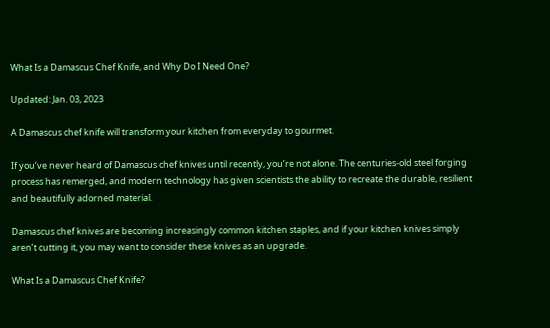What Is a Damascus Chef Knife, and Why Do I Need One?

Updated: Jan. 03, 2023

A Damascus chef knife will transform your kitchen from everyday to gourmet.

If you’ve never heard of Damascus chef knives until recently, you’re not alone. The centuries-old steel forging process has remerged, and modern technology has given scientists the ability to recreate the durable, resilient and beautifully adorned material.

Damascus chef knives are becoming increasingly common kitchen staples, and if your kitchen knives simply aren’t cutting it, you may want to consider these knives as an upgrade.

What Is a Damascus Chef Knife?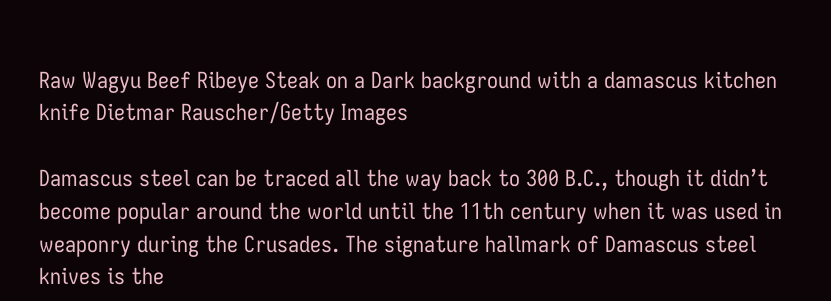Raw Wagyu Beef Ribeye Steak on a Dark background with a damascus kitchen knife Dietmar Rauscher/Getty Images

Damascus steel can be traced all the way back to 300 B.C., though it didn’t become popular around the world until the 11th century when it was used in weaponry during the Crusades. The signature hallmark of Damascus steel knives is the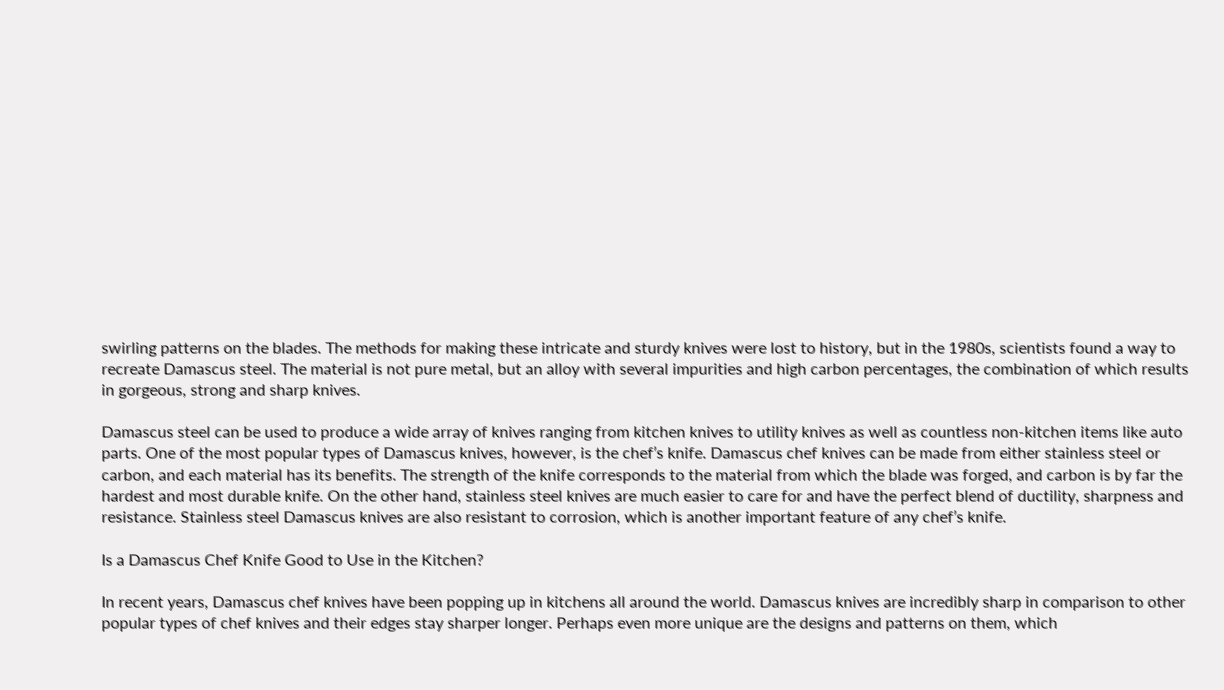swirling patterns on the blades. The methods for making these intricate and sturdy knives were lost to history, but in the 1980s, scientists found a way to recreate Damascus steel. The material is not pure metal, but an alloy with several impurities and high carbon percentages, the combination of which results in gorgeous, strong and sharp knives.

Damascus steel can be used to produce a wide array of knives ranging from kitchen knives to utility knives as well as countless non-kitchen items like auto parts. One of the most popular types of Damascus knives, however, is the chef’s knife. Damascus chef knives can be made from either stainless steel or carbon, and each material has its benefits. The strength of the knife corresponds to the material from which the blade was forged, and carbon is by far the hardest and most durable knife. On the other hand, stainless steel knives are much easier to care for and have the perfect blend of ductility, sharpness and resistance. Stainless steel Damascus knives are also resistant to corrosion, which is another important feature of any chef’s knife.

Is a Damascus Chef Knife Good to Use in the Kitchen?

In recent years, Damascus chef knives have been popping up in kitchens all around the world. Damascus knives are incredibly sharp in comparison to other popular types of chef knives and their edges stay sharper longer. Perhaps even more unique are the designs and patterns on them, which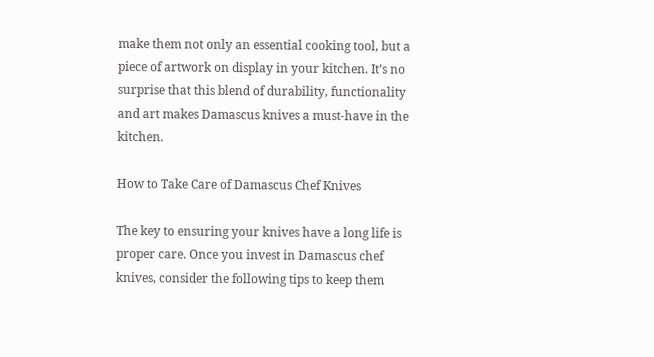make them not only an essential cooking tool, but a piece of artwork on display in your kitchen. It’s no surprise that this blend of durability, functionality and art makes Damascus knives a must-have in the kitchen.

How to Take Care of Damascus Chef Knives

The key to ensuring your knives have a long life is proper care. Once you invest in Damascus chef knives, consider the following tips to keep them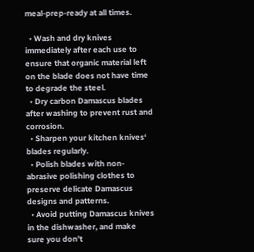meal-prep-ready at all times.

  • Wash and dry knives immediately after each use to ensure that organic material left on the blade does not have time to degrade the steel.
  • Dry carbon Damascus blades after washing to prevent rust and corrosion.
  • Sharpen your kitchen knives‘ blades regularly.
  • Polish blades with non-abrasive polishing clothes to preserve delicate Damascus designs and patterns.
  • Avoid putting Damascus knives in the dishwasher, and make sure you don’t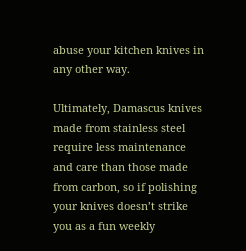abuse your kitchen knives in any other way.

Ultimately, Damascus knives made from stainless steel require less maintenance and care than those made from carbon, so if polishing your knives doesn’t strike you as a fun weekly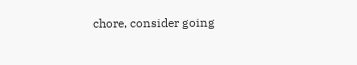chore, consider going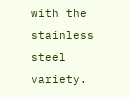with the stainless steel variety.